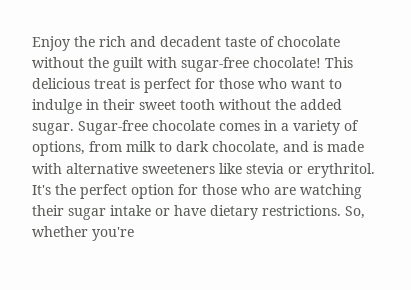Enjoy the rich and decadent taste of chocolate without the guilt with sugar-free chocolate! This delicious treat is perfect for those who want to indulge in their sweet tooth without the added sugar. Sugar-free chocolate comes in a variety of options, from milk to dark chocolate, and is made with alternative sweeteners like stevia or erythritol. It's the perfect option for those who are watching their sugar intake or have dietary restrictions. So, whether you're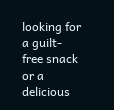looking for a guilt-free snack or a delicious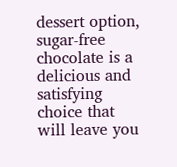dessert option, sugar-free chocolate is a delicious and satisfying choice that will leave you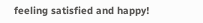feeling satisfied and happy!